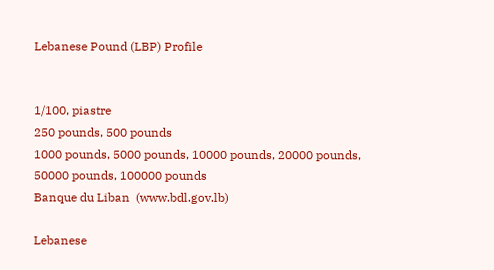Lebanese Pound (LBP) Profile


1/100, piastre
250 pounds, 500 pounds
1000 pounds, 5000 pounds, 10000 pounds, 20000 pounds, 50000 pounds, 100000 pounds
Banque du Liban  (www.bdl.gov.lb)

Lebanese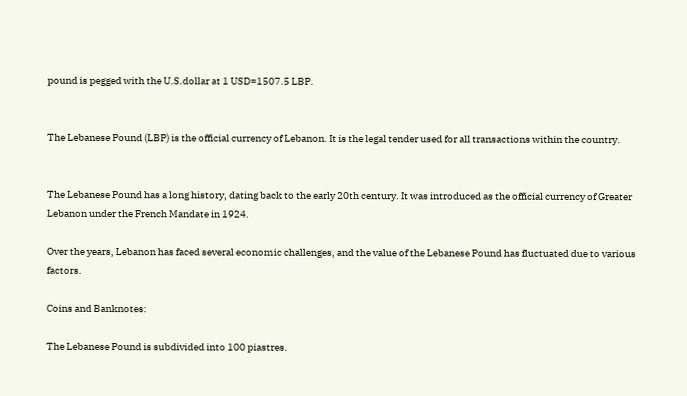pound is pegged with the U.S.dollar at 1 USD=1507.5 LBP.


The Lebanese Pound (LBP) is the official currency of Lebanon. It is the legal tender used for all transactions within the country.


The Lebanese Pound has a long history, dating back to the early 20th century. It was introduced as the official currency of Greater Lebanon under the French Mandate in 1924.

Over the years, Lebanon has faced several economic challenges, and the value of the Lebanese Pound has fluctuated due to various factors.

Coins and Banknotes:

The Lebanese Pound is subdivided into 100 piastres.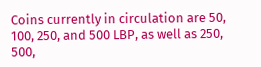Coins currently in circulation are 50, 100, 250, and 500 LBP, as well as 250, 500,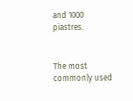and 1000 piastres.


The most commonly used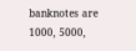banknotes are 1000, 5000,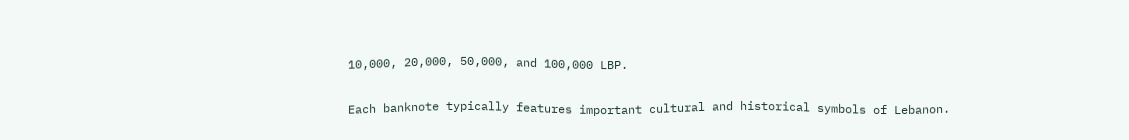10,000, 20,000, 50,000, and 100,000 LBP.

Each banknote typically features important cultural and historical symbols of Lebanon.